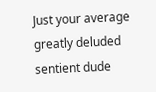Just your average greatly deluded sentient dude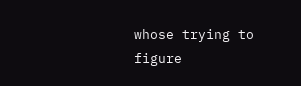whose trying to figure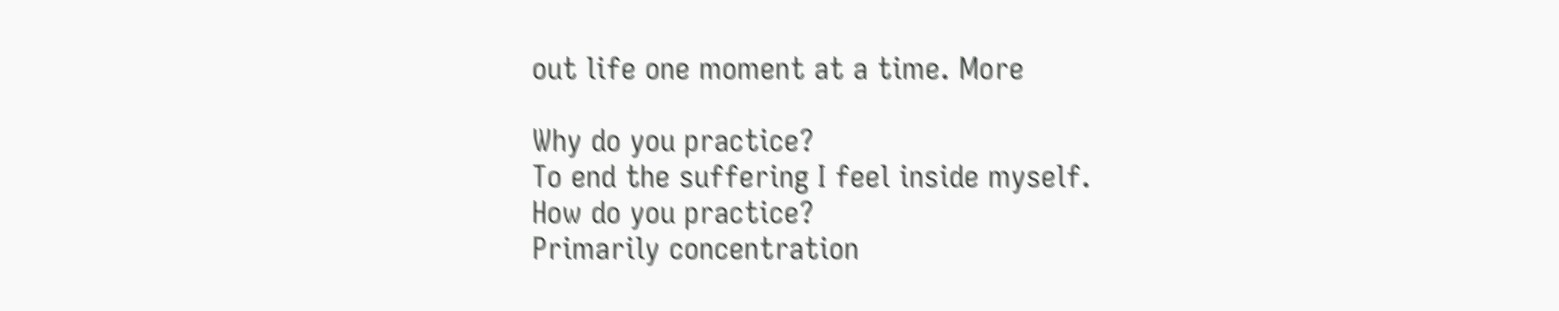out life one moment at a time. More

Why do you practice?
To end the suffering I feel inside myself.
How do you practice?
Primarily concentration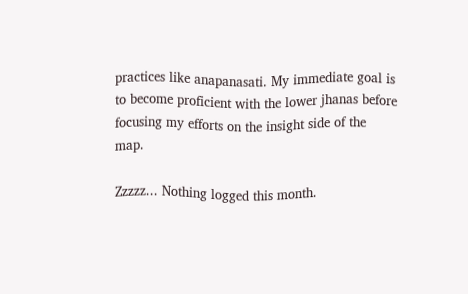practices like anapanasati. My immediate goal is to become proficient with the lower jhanas before focusing my efforts on the insight side of the map.

Zzzzz... Nothing logged this month.